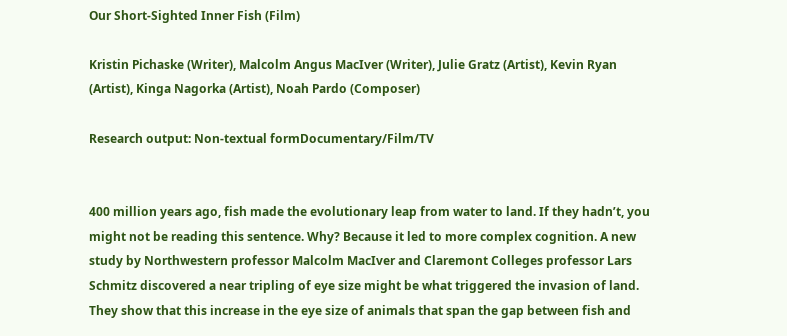Our Short-Sighted Inner Fish (Film)

Kristin Pichaske (Writer), Malcolm Angus MacIver (Writer), Julie Gratz (Artist), Kevin Ryan (Artist), Kinga Nagorka (Artist), Noah Pardo (Composer)

Research output: Non-textual formDocumentary/Film/TV


400 million years ago, fish made the evolutionary leap from water to land. If they hadn’t, you might not be reading this sentence. Why? Because it led to more complex cognition. A new study by Northwestern professor Malcolm MacIver and Claremont Colleges professor Lars Schmitz discovered a near tripling of eye size might be what triggered the invasion of land. They show that this increase in the eye size of animals that span the gap between fish and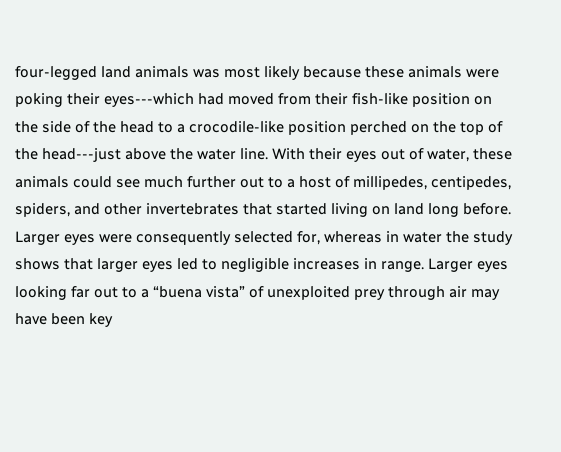four-legged land animals was most likely because these animals were poking their eyes---which had moved from their fish-like position on the side of the head to a crocodile-like position perched on the top of the head---just above the water line. With their eyes out of water, these animals could see much further out to a host of millipedes, centipedes, spiders, and other invertebrates that started living on land long before. Larger eyes were consequently selected for, whereas in water the study shows that larger eyes led to negligible increases in range. Larger eyes looking far out to a “buena vista” of unexploited prey through air may have been key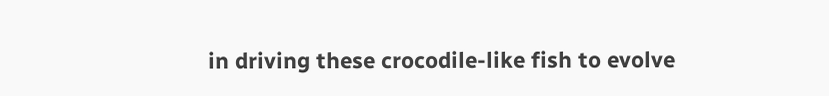in driving these crocodile-like fish to evolve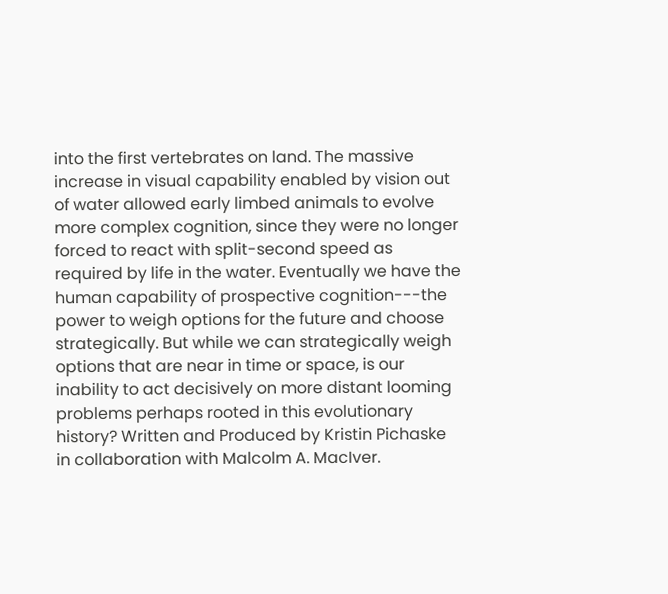into the first vertebrates on land. The massive increase in visual capability enabled by vision out of water allowed early limbed animals to evolve more complex cognition, since they were no longer forced to react with split-second speed as required by life in the water. Eventually we have the human capability of prospective cognition---the power to weigh options for the future and choose strategically. But while we can strategically weigh options that are near in time or space, is our inability to act decisively on more distant looming problems perhaps rooted in this evolutionary history? Written and Produced by Kristin Pichaske in collaboration with Malcolm A. MacIver.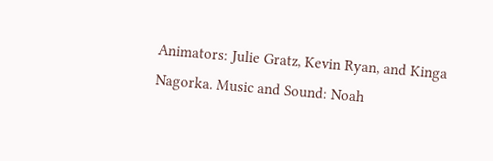Animators: Julie Gratz, Kevin Ryan, and Kinga Nagorka. Music and Sound: Noah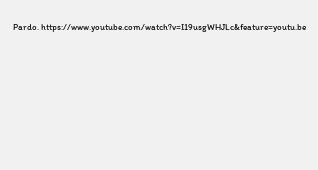Pardo. https://www.youtube.com/watch?v=I19usgWHJLc&feature=youtu.be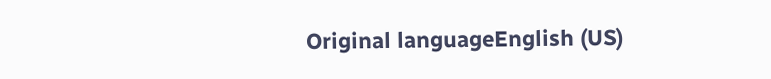Original languageEnglish (US)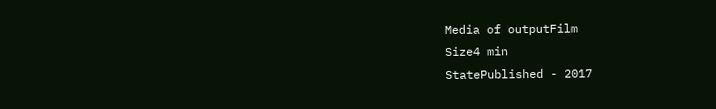Media of outputFilm
Size4 min
StatePublished - 2017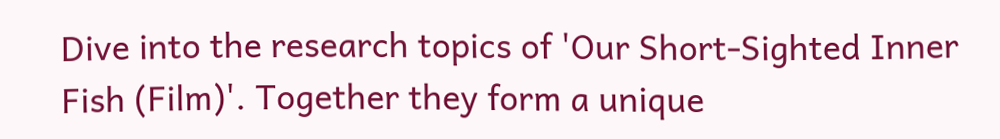Dive into the research topics of 'Our Short-Sighted Inner Fish (Film)'. Together they form a unique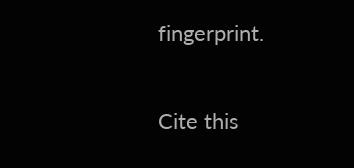fingerprint.

Cite this